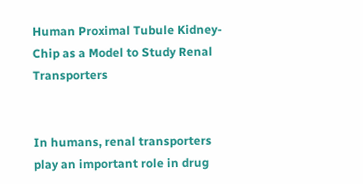Human Proximal Tubule Kidney-Chip as a Model to Study Renal Transporters


In humans, renal transporters play an important role in drug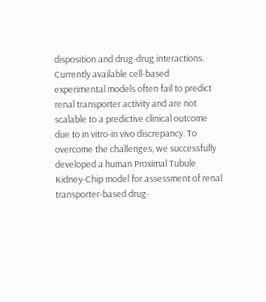disposition and drug-drug interactions. Currently available cell-based experimental models often fail to predict renal transporter activity and are not scalable to a predictive clinical outcome due to in vitro-in vivo discrepancy. To overcome the challenges, we successfully developed a human Proximal Tubule Kidney-Chip model for assessment of renal transporter-based drug-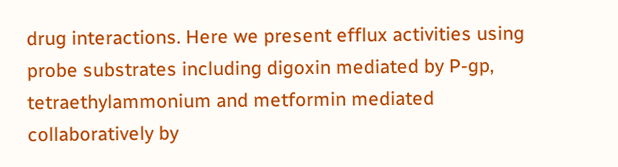drug interactions. Here we present efflux activities using probe substrates including digoxin mediated by P-gp, tetraethylammonium and metformin mediated collaboratively by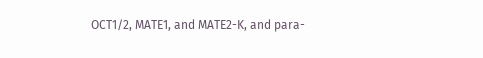OCT1/2, MATE1, and MATE2-K, and para-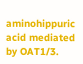aminohippuric acid mediated by OAT1/3.